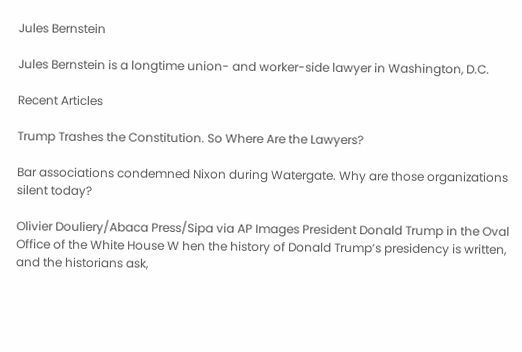Jules Bernstein

Jules Bernstein is a longtime union- and worker-side lawyer in Washington, D.C.

Recent Articles

Trump Trashes the Constitution. So Where Are the Lawyers?

Bar associations condemned Nixon during Watergate. Why are those organizations silent today?

Olivier Douliery/Abaca Press/Sipa via AP Images President Donald Trump in the Oval Office of the White House W hen the history of Donald Trump’s presidency is written, and the historians ask,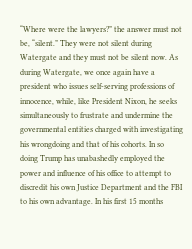“Where were the lawyers?” the answer must not be, “silent.” They were not silent during Watergate and they must not be silent now. As during Watergate, we once again have a president who issues self-serving professions of innocence, while, like President Nixon, he seeks simultaneously to frustrate and undermine the governmental entities charged with investigating his wrongdoing and that of his cohorts. In so doing Trump has unabashedly employed the power and influence of his office to attempt to discredit his own Justice Department and the FBI to his own advantage. In his first 15 months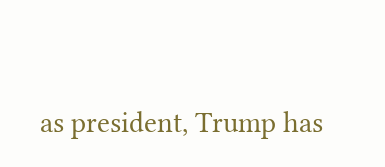as president, Trump has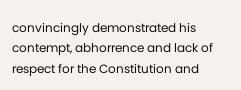convincingly demonstrated his contempt, abhorrence and lack of respect for the Constitution and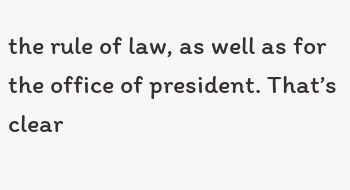the rule of law, as well as for the office of president. That’s clear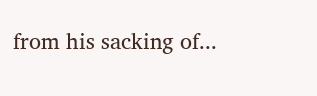from his sacking of...